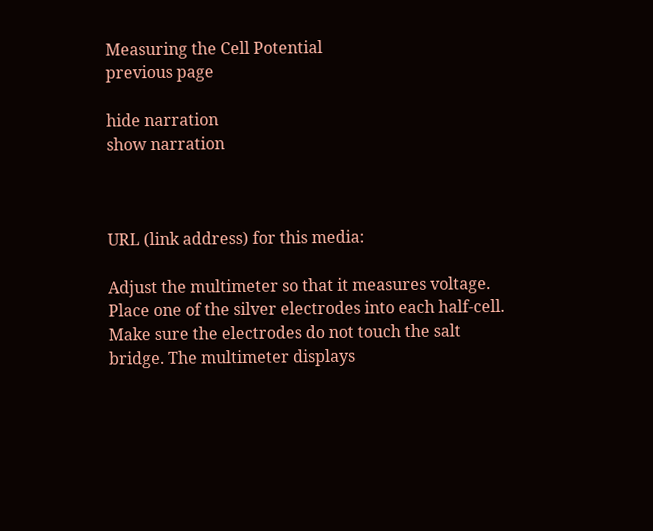Measuring the Cell Potential
previous page

hide narration
show narration



URL (link address) for this media:

Adjust the multimeter so that it measures voltage.
Place one of the silver electrodes into each half-cell. Make sure the electrodes do not touch the salt bridge. The multimeter displays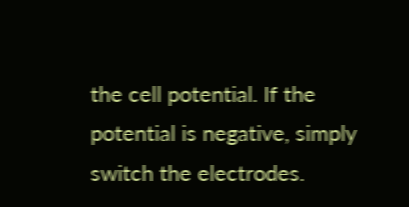the cell potential. If the potential is negative, simply switch the electrodes.